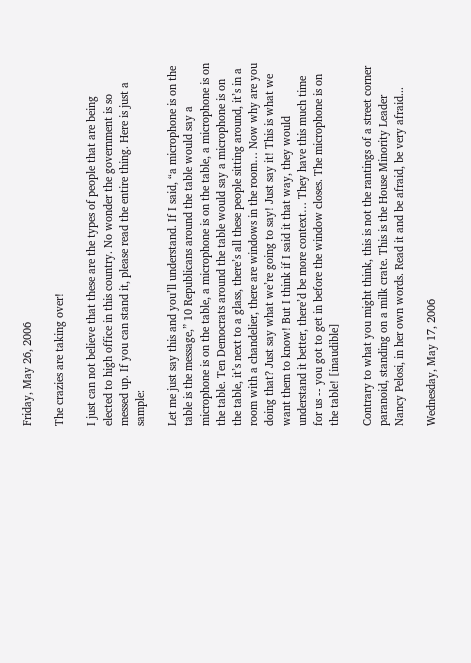Friday, May 26, 2006

The crazies are taking over!

I just can not believe that these are the types of people that are being elected to high office in this country. No wonder the government is so messed up. If you can stand it, please read the entire thing. Here is just a sample:

Let me just say this and you’ll understand. If I said, “a microphone is on the table is the message,” 10 Republicans around the table would say a microphone is on the table, a microphone is on the table, a microphone is on the table. Ten Democrats around the table would say a microphone is on the table, it’s next to a glass, there’s all these people sitting around, it’s in a room with a chandelier, there are windows in the room… Now why are you doing that? Just say what we’re going to say! Just say it! This is what we want them to know! But I think if I said it that way, they would understand it better, there’d be more context… They have this much time for us -- you got to get in before the window closes. The microphone is on the table! [inaudible]

Contrary to what you might think, this is not the rantings of a street corner paranoid, standing on a milk crate. This is the House Minority Leader Nancy Pelosi, in her own words. Read it and be afraid, be very afraid...

Wednesday, May 17, 2006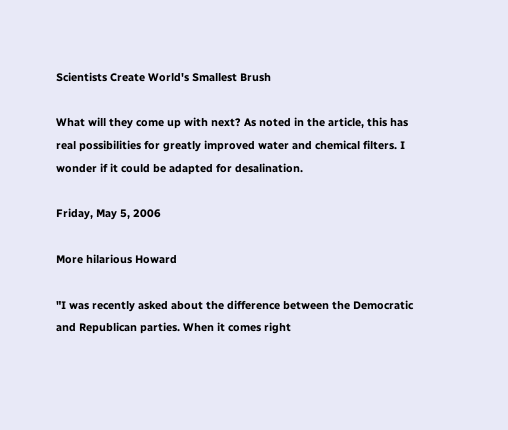Scientists Create World's Smallest Brush

What will they come up with next? As noted in the article, this has real possibilities for greatly improved water and chemical filters. I wonder if it could be adapted for desalination.

Friday, May 5, 2006

More hilarious Howard

"I was recently asked about the difference between the Democratic and Republican parties. When it comes right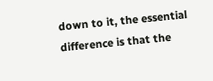down to it, the essential difference is that the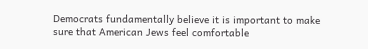Democrats fundamentally believe it is important to make sure that American Jews feel comfortable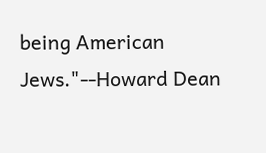being American Jews."--Howard Dean